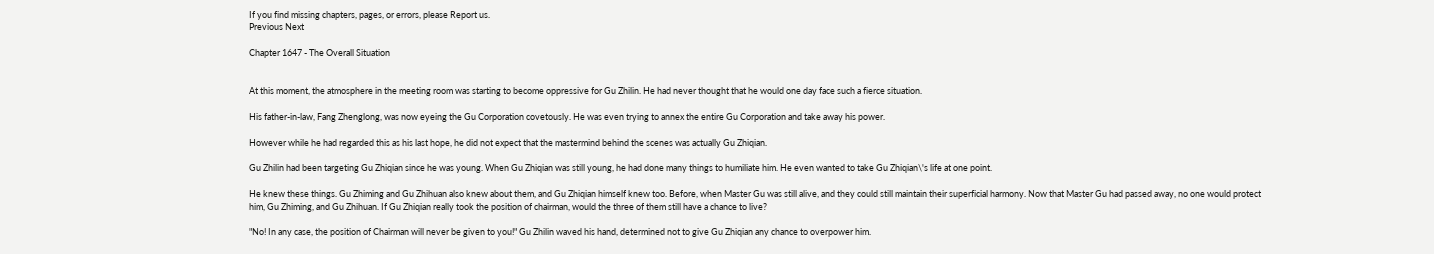If you find missing chapters, pages, or errors, please Report us.
Previous Next

Chapter 1647 - The Overall Situation


At this moment, the atmosphere in the meeting room was starting to become oppressive for Gu Zhilin. He had never thought that he would one day face such a fierce situation.

His father-in-law, Fang Zhenglong, was now eyeing the Gu Corporation covetously. He was even trying to annex the entire Gu Corporation and take away his power.

However while he had regarded this as his last hope, he did not expect that the mastermind behind the scenes was actually Gu Zhiqian.

Gu Zhilin had been targeting Gu Zhiqian since he was young. When Gu Zhiqian was still young, he had done many things to humiliate him. He even wanted to take Gu Zhiqian\'s life at one point.

He knew these things. Gu Zhiming and Gu Zhihuan also knew about them, and Gu Zhiqian himself knew too. Before, when Master Gu was still alive, and they could still maintain their superficial harmony. Now that Master Gu had passed away, no one would protect him, Gu Zhiming, and Gu Zhihuan. If Gu Zhiqian really took the position of chairman, would the three of them still have a chance to live?

"No! In any case, the position of Chairman will never be given to you!" Gu Zhilin waved his hand, determined not to give Gu Zhiqian any chance to overpower him.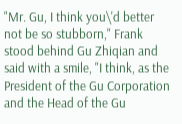"Mr. Gu, I think you\'d better not be so stubborn," Frank stood behind Gu Zhiqian and said with a smile, "I think, as the President of the Gu Corporation and the Head of the Gu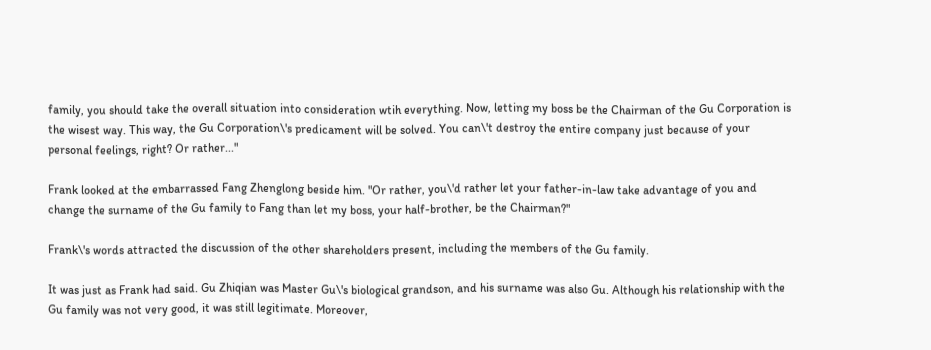family, you should take the overall situation into consideration wtih everything. Now, letting my boss be the Chairman of the Gu Corporation is the wisest way. This way, the Gu Corporation\'s predicament will be solved. You can\'t destroy the entire company just because of your personal feelings, right? Or rather..."

Frank looked at the embarrassed Fang Zhenglong beside him. "Or rather, you\'d rather let your father-in-law take advantage of you and change the surname of the Gu family to Fang than let my boss, your half-brother, be the Chairman?"

Frank\'s words attracted the discussion of the other shareholders present, including the members of the Gu family.

It was just as Frank had said. Gu Zhiqian was Master Gu\'s biological grandson, and his surname was also Gu. Although his relationship with the Gu family was not very good, it was still legitimate. Moreover,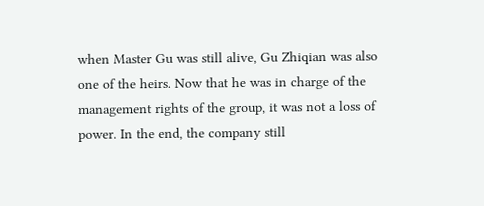when Master Gu was still alive, Gu Zhiqian was also one of the heirs. Now that he was in charge of the management rights of the group, it was not a loss of power. In the end, the company still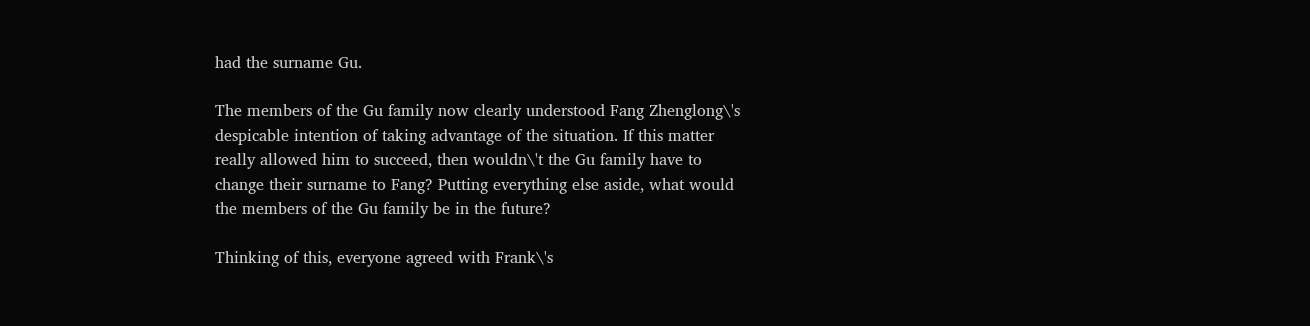had the surname Gu.

The members of the Gu family now clearly understood Fang Zhenglong\'s despicable intention of taking advantage of the situation. If this matter really allowed him to succeed, then wouldn\'t the Gu family have to change their surname to Fang? Putting everything else aside, what would the members of the Gu family be in the future?

Thinking of this, everyone agreed with Frank\'s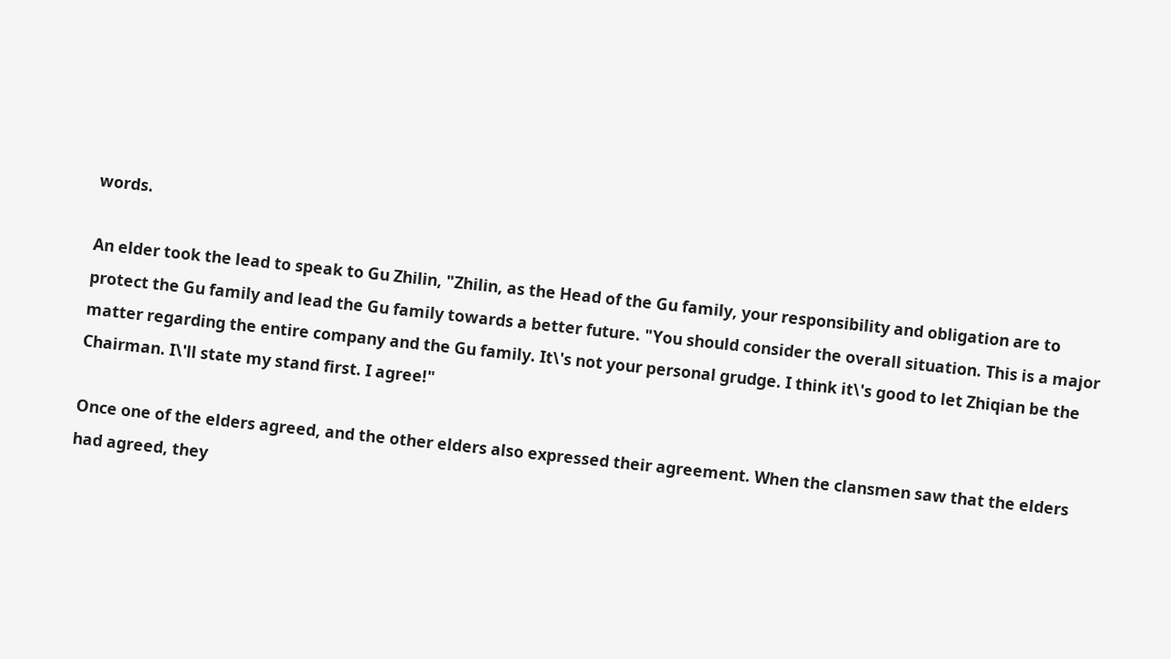words.

An elder took the lead to speak to Gu Zhilin, "Zhilin, as the Head of the Gu family, your responsibility and obligation are to protect the Gu family and lead the Gu family towards a better future. "You should consider the overall situation. This is a major matter regarding the entire company and the Gu family. It\'s not your personal grudge. I think it\'s good to let Zhiqian be the Chairman. I\'ll state my stand first. I agree!"

Once one of the elders agreed, and the other elders also expressed their agreement. When the clansmen saw that the elders had agreed, they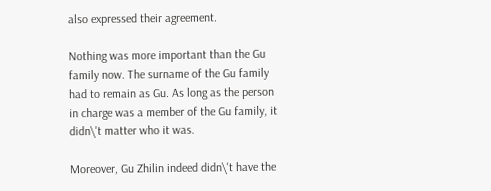also expressed their agreement.

Nothing was more important than the Gu family now. The surname of the Gu family had to remain as Gu. As long as the person in charge was a member of the Gu family, it didn\'t matter who it was.

Moreover, Gu Zhilin indeed didn\'t have the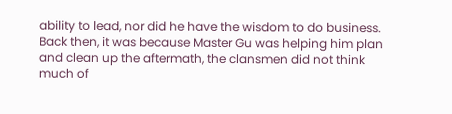ability to lead, nor did he have the wisdom to do business. Back then, it was because Master Gu was helping him plan and clean up the aftermath, the clansmen did not think much of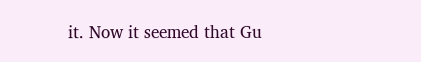it. Now it seemed that Gu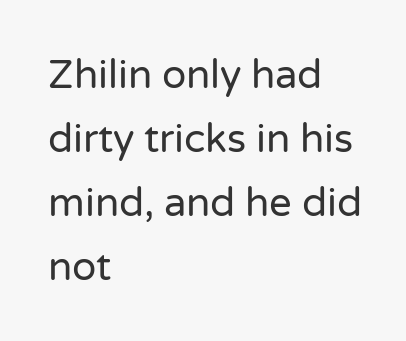Zhilin only had dirty tricks in his mind, and he did not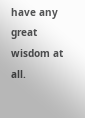have any great wisdom at all.